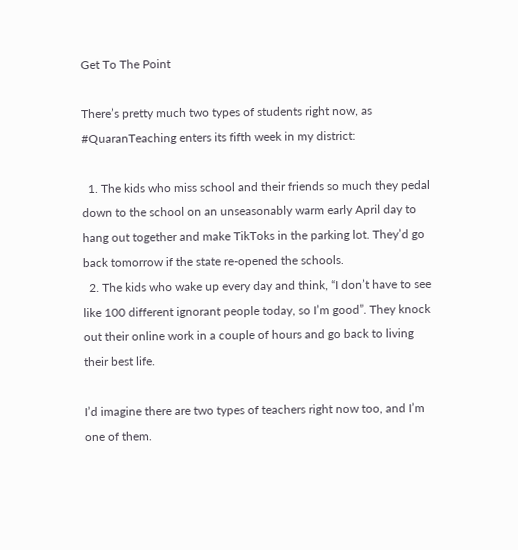Get To The Point

There’s pretty much two types of students right now, as #QuaranTeaching enters its fifth week in my district:

  1. The kids who miss school and their friends so much they pedal down to the school on an unseasonably warm early April day to hang out together and make TikToks in the parking lot. They’d go back tomorrow if the state re-opened the schools.
  2. The kids who wake up every day and think, “I don’t have to see like 100 different ignorant people today, so I’m good”. They knock out their online work in a couple of hours and go back to living their best life.

I’d imagine there are two types of teachers right now too, and I’m one of them.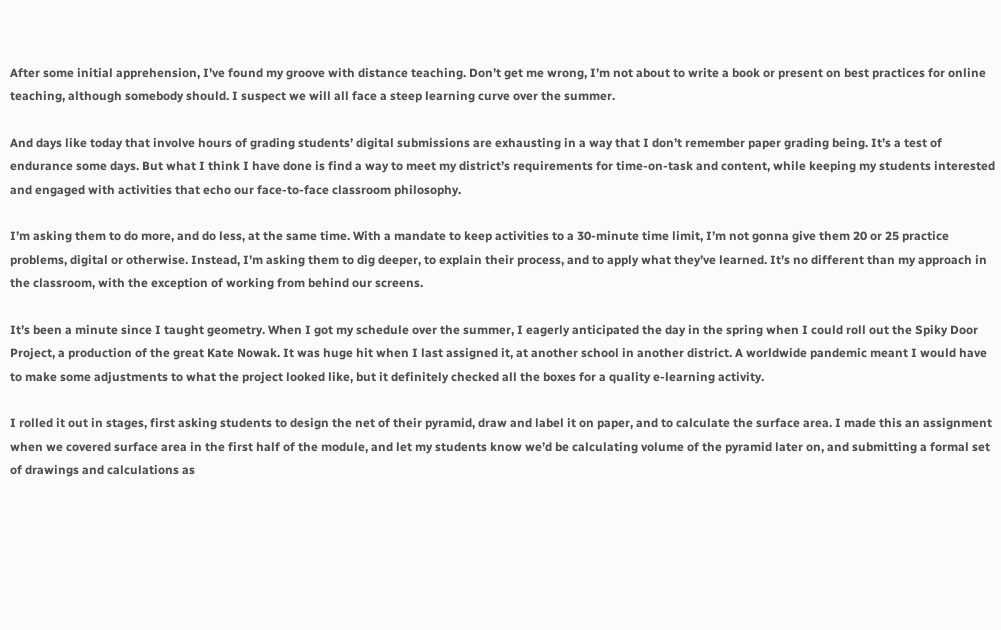After some initial apprehension, I’ve found my groove with distance teaching. Don’t get me wrong, I’m not about to write a book or present on best practices for online teaching, although somebody should. I suspect we will all face a steep learning curve over the summer.

And days like today that involve hours of grading students’ digital submissions are exhausting in a way that I don’t remember paper grading being. It’s a test of endurance some days. But what I think I have done is find a way to meet my district’s requirements for time-on-task and content, while keeping my students interested and engaged with activities that echo our face-to-face classroom philosophy.

I’m asking them to do more, and do less, at the same time. With a mandate to keep activities to a 30-minute time limit, I’m not gonna give them 20 or 25 practice problems, digital or otherwise. Instead, I’m asking them to dig deeper, to explain their process, and to apply what they’ve learned. It’s no different than my approach in the classroom, with the exception of working from behind our screens.

It’s been a minute since I taught geometry. When I got my schedule over the summer, I eagerly anticipated the day in the spring when I could roll out the Spiky Door Project, a production of the great Kate Nowak. It was huge hit when I last assigned it, at another school in another district. A worldwide pandemic meant I would have to make some adjustments to what the project looked like, but it definitely checked all the boxes for a quality e-learning activity.

I rolled it out in stages, first asking students to design the net of their pyramid, draw and label it on paper, and to calculate the surface area. I made this an assignment when we covered surface area in the first half of the module, and let my students know we’d be calculating volume of the pyramid later on, and submitting a formal set of drawings and calculations as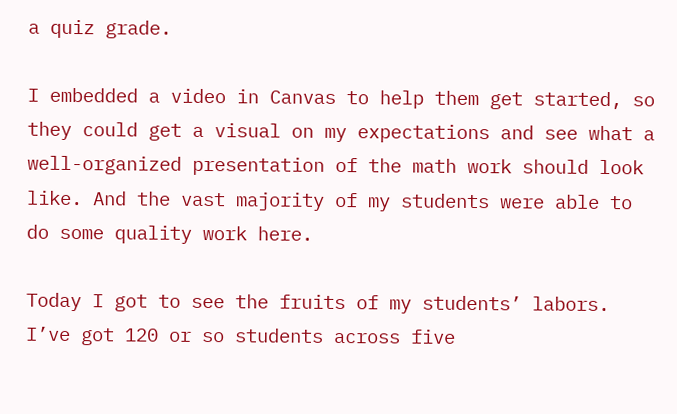a quiz grade.

I embedded a video in Canvas to help them get started, so they could get a visual on my expectations and see what a well-organized presentation of the math work should look like. And the vast majority of my students were able to do some quality work here.

Today I got to see the fruits of my students’ labors. I’ve got 120 or so students across five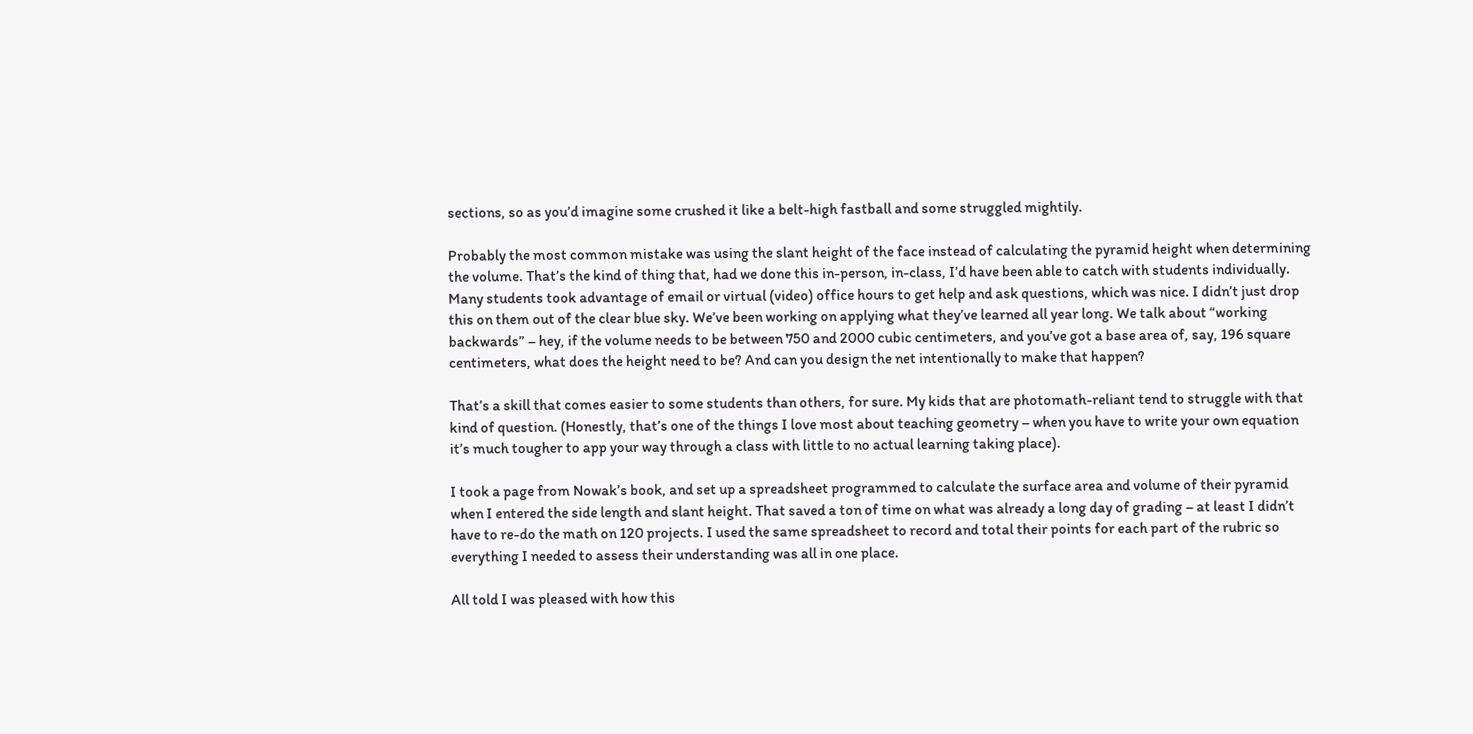sections, so as you’d imagine some crushed it like a belt-high fastball and some struggled mightily.

Probably the most common mistake was using the slant height of the face instead of calculating the pyramid height when determining the volume. That’s the kind of thing that, had we done this in-person, in-class, I’d have been able to catch with students individually. Many students took advantage of email or virtual (video) office hours to get help and ask questions, which was nice. I didn’t just drop this on them out of the clear blue sky. We’ve been working on applying what they’ve learned all year long. We talk about “working backwards” – hey, if the volume needs to be between 750 and 2000 cubic centimeters, and you’ve got a base area of, say, 196 square centimeters, what does the height need to be? And can you design the net intentionally to make that happen?

That’s a skill that comes easier to some students than others, for sure. My kids that are photomath-reliant tend to struggle with that kind of question. (Honestly, that’s one of the things I love most about teaching geometry – when you have to write your own equation it’s much tougher to app your way through a class with little to no actual learning taking place).

I took a page from Nowak’s book, and set up a spreadsheet programmed to calculate the surface area and volume of their pyramid when I entered the side length and slant height. That saved a ton of time on what was already a long day of grading – at least I didn’t have to re-do the math on 120 projects. I used the same spreadsheet to record and total their points for each part of the rubric so everything I needed to assess their understanding was all in one place.

All told I was pleased with how this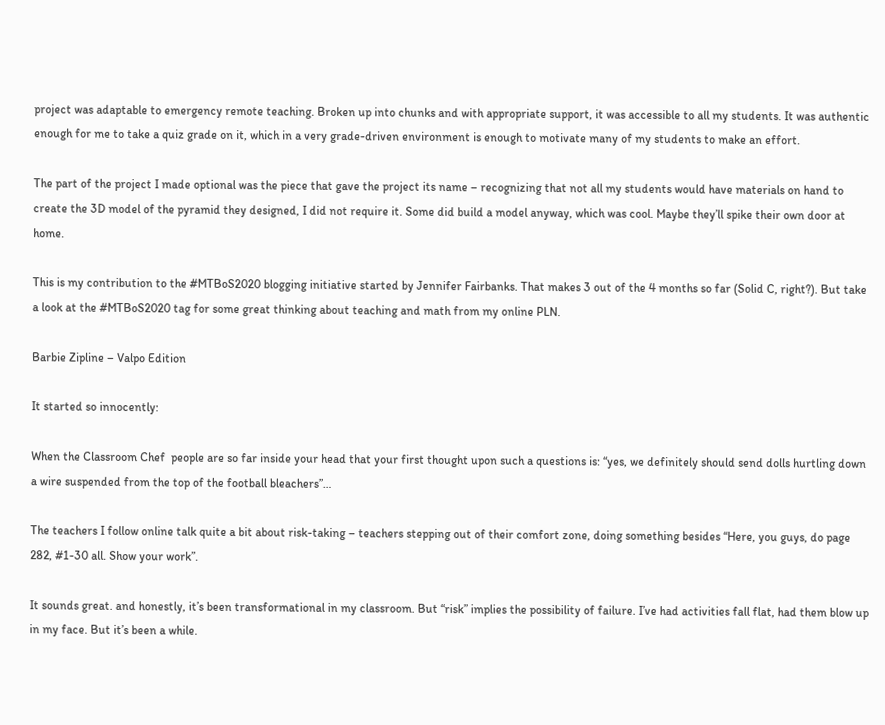project was adaptable to emergency remote teaching. Broken up into chunks and with appropriate support, it was accessible to all my students. It was authentic enough for me to take a quiz grade on it, which in a very grade-driven environment is enough to motivate many of my students to make an effort.

The part of the project I made optional was the piece that gave the project its name – recognizing that not all my students would have materials on hand to create the 3D model of the pyramid they designed, I did not require it. Some did build a model anyway, which was cool. Maybe they’ll spike their own door at home.

This is my contribution to the #MTBoS2020 blogging initiative started by Jennifer Fairbanks. That makes 3 out of the 4 months so far (Solid C, right?). But take a look at the #MTBoS2020 tag for some great thinking about teaching and math from my online PLN.

Barbie Zipline – Valpo Edition

It started so innocently:

When the Classroom Chef  people are so far inside your head that your first thought upon such a questions is: “yes, we definitely should send dolls hurtling down a wire suspended from the top of the football bleachers”…

The teachers I follow online talk quite a bit about risk-taking – teachers stepping out of their comfort zone, doing something besides “Here, you guys, do page 282, #1-30 all. Show your work”.

It sounds great. and honestly, it’s been transformational in my classroom. But “risk” implies the possibility of failure. I’ve had activities fall flat, had them blow up in my face. But it’s been a while.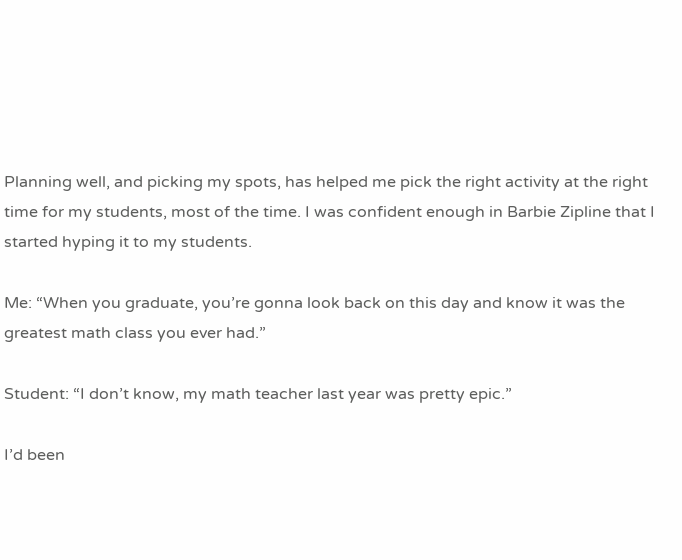Planning well, and picking my spots, has helped me pick the right activity at the right time for my students, most of the time. I was confident enough in Barbie Zipline that I started hyping it to my students.

Me: “When you graduate, you’re gonna look back on this day and know it was the greatest math class you ever had.”

Student: “I don’t know, my math teacher last year was pretty epic.”

I’d been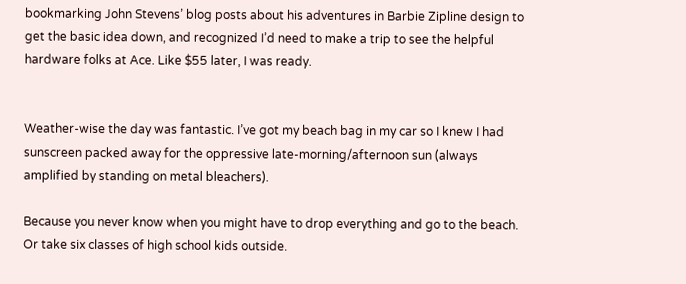bookmarking John Stevens’ blog posts about his adventures in Barbie Zipline design to get the basic idea down, and recognized I’d need to make a trip to see the helpful hardware folks at Ace. Like $55 later, I was ready.


Weather-wise the day was fantastic. I’ve got my beach bag in my car so I knew I had sunscreen packed away for the oppressive late-morning/afternoon sun (always amplified by standing on metal bleachers).

Because you never know when you might have to drop everything and go to the beach. Or take six classes of high school kids outside.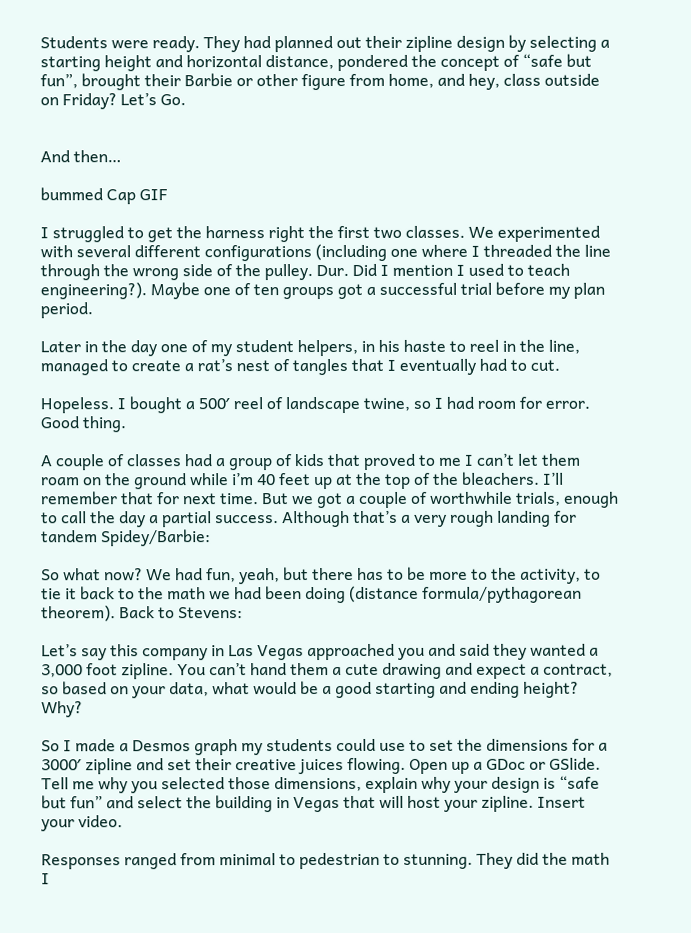Students were ready. They had planned out their zipline design by selecting a starting height and horizontal distance, pondered the concept of “safe but fun”, brought their Barbie or other figure from home, and hey, class outside on Friday? Let’s Go.


And then…

bummed Cap GIF

I struggled to get the harness right the first two classes. We experimented with several different configurations (including one where I threaded the line through the wrong side of the pulley. Dur. Did I mention I used to teach engineering?). Maybe one of ten groups got a successful trial before my plan period.

Later in the day one of my student helpers, in his haste to reel in the line, managed to create a rat’s nest of tangles that I eventually had to cut.

Hopeless. I bought a 500′ reel of landscape twine, so I had room for error. Good thing.

A couple of classes had a group of kids that proved to me I can’t let them roam on the ground while i’m 40 feet up at the top of the bleachers. I’ll remember that for next time. But we got a couple of worthwhile trials, enough to call the day a partial success. Although that’s a very rough landing for tandem Spidey/Barbie:

So what now? We had fun, yeah, but there has to be more to the activity, to tie it back to the math we had been doing (distance formula/pythagorean theorem). Back to Stevens:

Let’s say this company in Las Vegas approached you and said they wanted a 3,000 foot zipline. You can’t hand them a cute drawing and expect a contract, so based on your data, what would be a good starting and ending height? Why?

So I made a Desmos graph my students could use to set the dimensions for a 3000′ zipline and set their creative juices flowing. Open up a GDoc or GSlide. Tell me why you selected those dimensions, explain why your design is “safe but fun” and select the building in Vegas that will host your zipline. Insert your video.

Responses ranged from minimal to pedestrian to stunning. They did the math I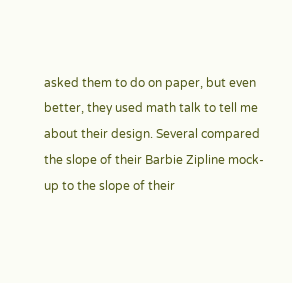asked them to do on paper, but even better, they used math talk to tell me about their design. Several compared the slope of their Barbie Zipline mock-up to the slope of their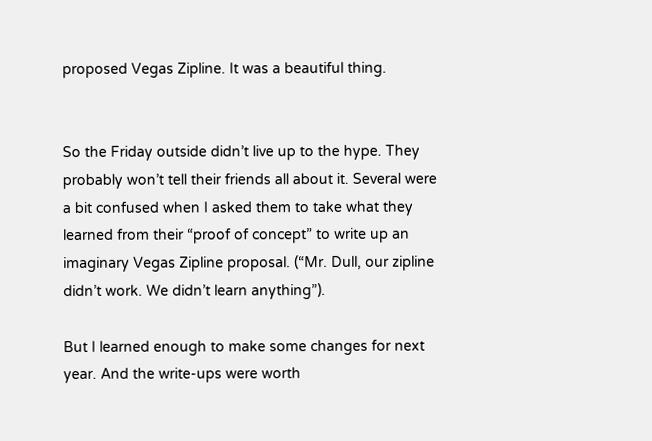proposed Vegas Zipline. It was a beautiful thing.


So the Friday outside didn’t live up to the hype. They probably won’t tell their friends all about it. Several were a bit confused when I asked them to take what they learned from their “proof of concept” to write up an imaginary Vegas Zipline proposal. (“Mr. Dull, our zipline didn’t work. We didn’t learn anything”).

But I learned enough to make some changes for next year. And the write-ups were worth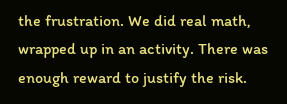the frustration. We did real math, wrapped up in an activity. There was enough reward to justify the risk.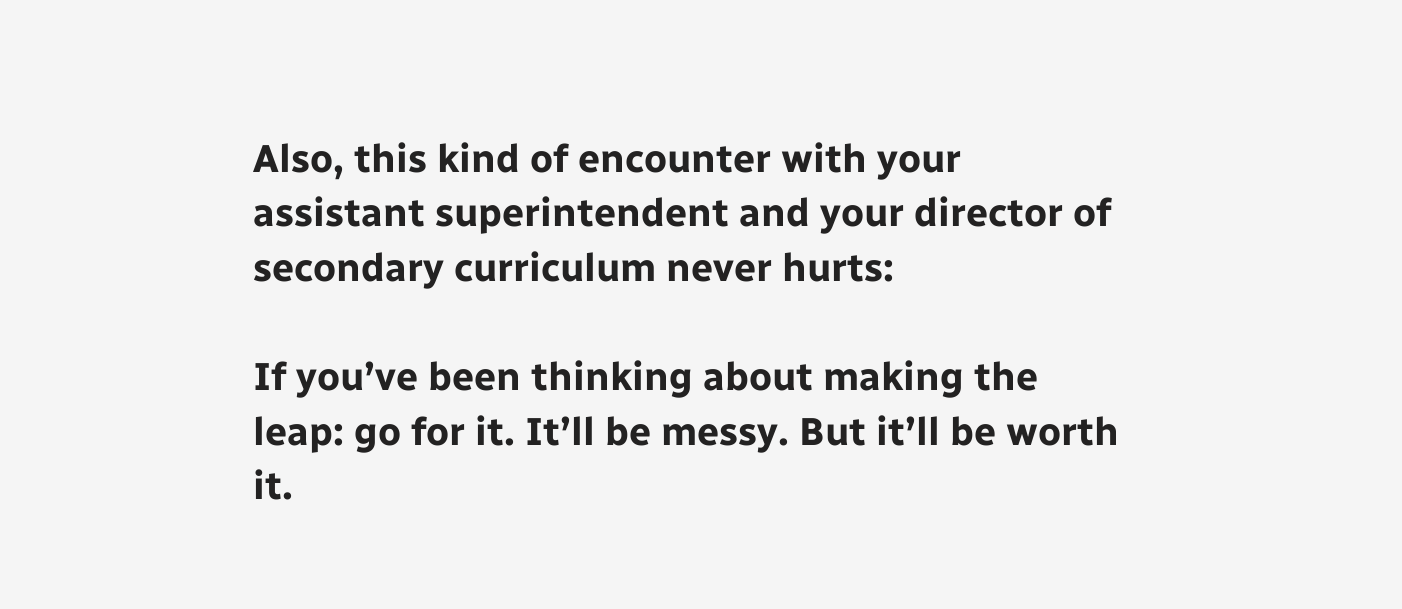Also, this kind of encounter with your assistant superintendent and your director of secondary curriculum never hurts:

If you’ve been thinking about making the leap: go for it. It’ll be messy. But it’ll be worth it.